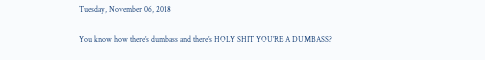Tuesday, November 06, 2018

You know how there’s dumbass and there’s HOLY SHIT YOU’RE A DUMBASS?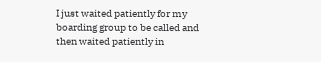I just waited patiently for my boarding group to be called and then waited patiently in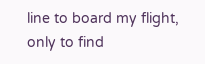line to board my flight, only to find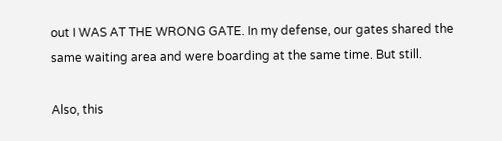out I WAS AT THE WRONG GATE. In my defense, our gates shared the same waiting area and were boarding at the same time. But still.

Also, this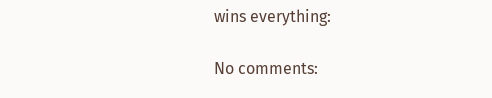wins everything:

No comments: